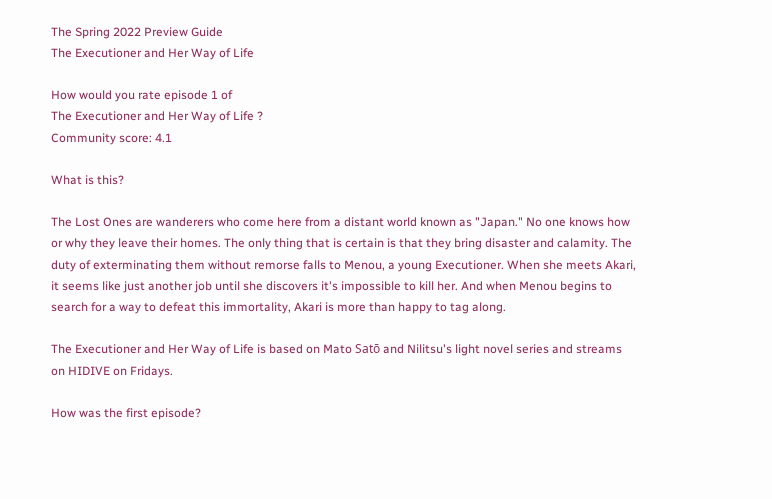The Spring 2022 Preview Guide
The Executioner and Her Way of Life

How would you rate episode 1 of
The Executioner and Her Way of Life ?
Community score: 4.1

What is this?

The Lost Ones are wanderers who come here from a distant world known as "Japan." No one knows how or why they leave their homes. The only thing that is certain is that they bring disaster and calamity. The duty of exterminating them without remorse falls to Menou, a young Executioner. When she meets Akari, it seems like just another job until she discovers it's impossible to kill her. And when Menou begins to search for a way to defeat this immortality, Akari is more than happy to tag along.

The Executioner and Her Way of Life is based on Mato Satō and Nilitsu's light novel series and streams on HIDIVE on Fridays.

How was the first episode?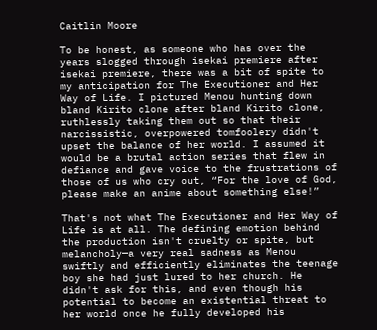Caitlin Moore

To be honest, as someone who has over the years slogged through isekai premiere after isekai premiere, there was a bit of spite to my anticipation for The Executioner and Her Way of Life. I pictured Menou hunting down bland Kirito clone after bland Kirito clone, ruthlessly taking them out so that their narcissistic, overpowered tomfoolery didn't upset the balance of her world. I assumed it would be a brutal action series that flew in defiance and gave voice to the frustrations of those of us who cry out, “For the love of God, please make an anime about something else!”

That's not what The Executioner and Her Way of Life is at all. The defining emotion behind the production isn't cruelty or spite, but melancholy—a very real sadness as Menou swiftly and efficiently eliminates the teenage boy she had just lured to her church. He didn't ask for this, and even though his potential to become an existential threat to her world once he fully developed his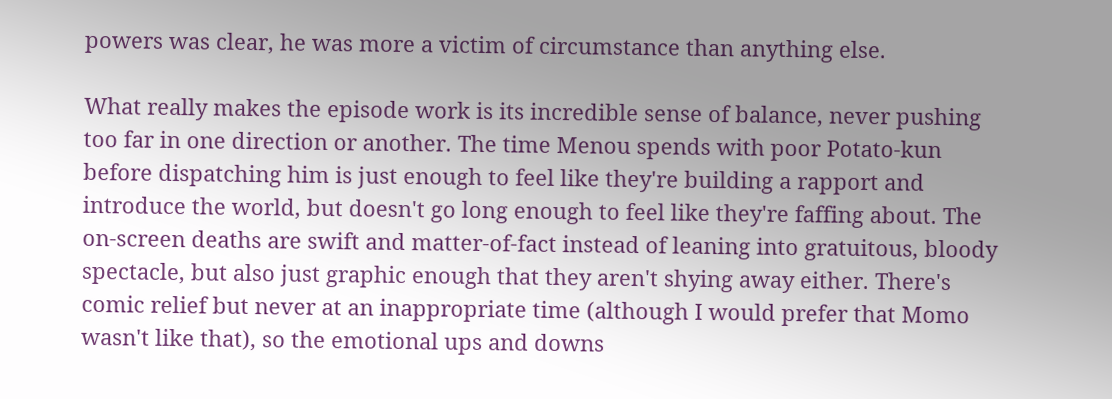powers was clear, he was more a victim of circumstance than anything else.

What really makes the episode work is its incredible sense of balance, never pushing too far in one direction or another. The time Menou spends with poor Potato-kun before dispatching him is just enough to feel like they're building a rapport and introduce the world, but doesn't go long enough to feel like they're faffing about. The on-screen deaths are swift and matter-of-fact instead of leaning into gratuitous, bloody spectacle, but also just graphic enough that they aren't shying away either. There's comic relief but never at an inappropriate time (although I would prefer that Momo wasn't like that), so the emotional ups and downs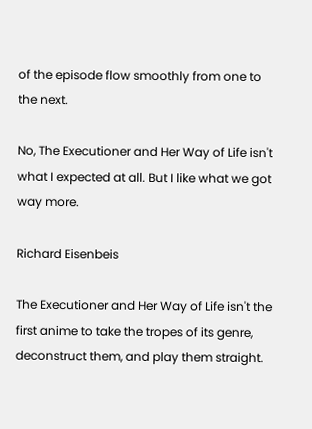of the episode flow smoothly from one to the next.

No, The Executioner and Her Way of Life isn't what I expected at all. But I like what we got way more.

Richard Eisenbeis

The Executioner and Her Way of Life isn't the first anime to take the tropes of its genre, deconstruct them, and play them straight.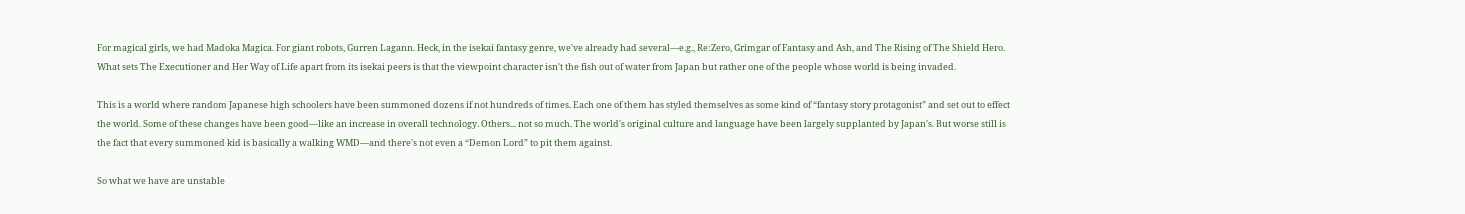For magical girls, we had Madoka Magica. For giant robots, Gurren Lagann. Heck, in the isekai fantasy genre, we've already had several—e.g., Re:Zero, Grimgar of Fantasy and Ash, and The Rising of The Shield Hero. What sets The Executioner and Her Way of Life apart from its isekai peers is that the viewpoint character isn't the fish out of water from Japan but rather one of the people whose world is being invaded.

This is a world where random Japanese high schoolers have been summoned dozens if not hundreds of times. Each one of them has styled themselves as some kind of “fantasy story protagonist” and set out to effect the world. Some of these changes have been good—like an increase in overall technology. Others... not so much. The world's original culture and language have been largely supplanted by Japan's. But worse still is the fact that every summoned kid is basically a walking WMD—and there's not even a “Demon Lord” to pit them against.

So what we have are unstable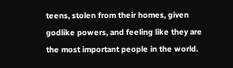teens, stolen from their homes, given godlike powers, and feeling like they are the most important people in the world.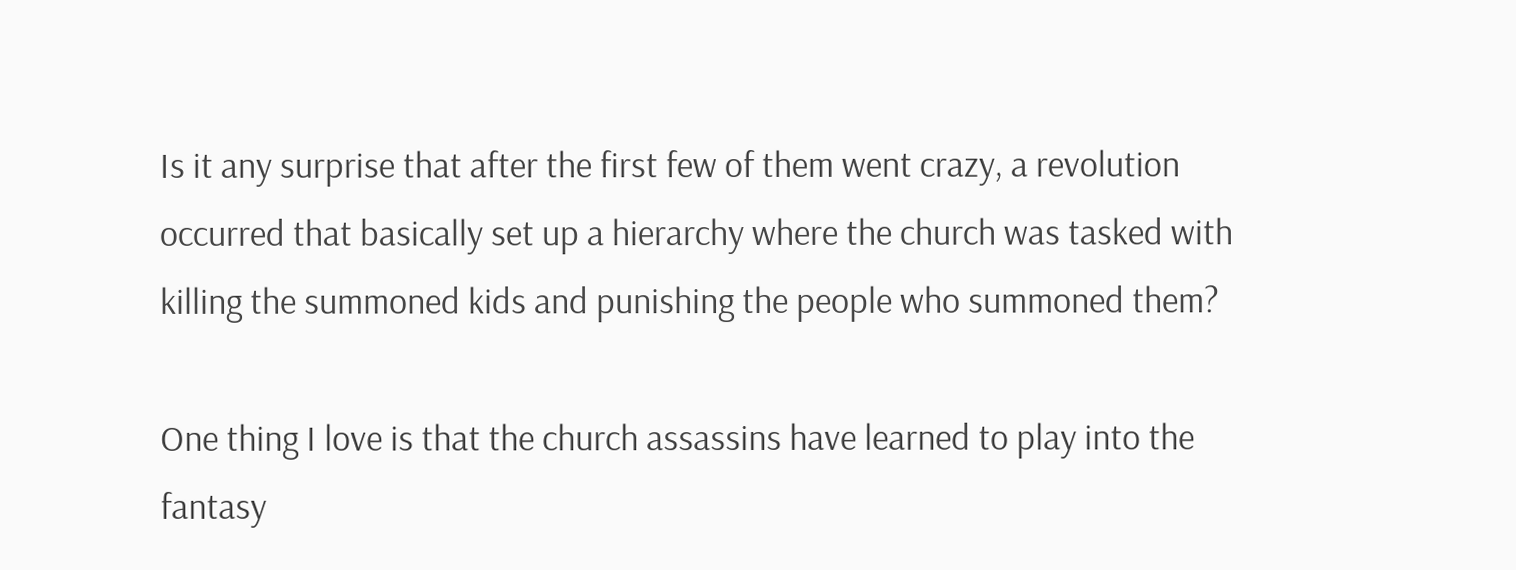Is it any surprise that after the first few of them went crazy, a revolution occurred that basically set up a hierarchy where the church was tasked with killing the summoned kids and punishing the people who summoned them?

One thing I love is that the church assassins have learned to play into the fantasy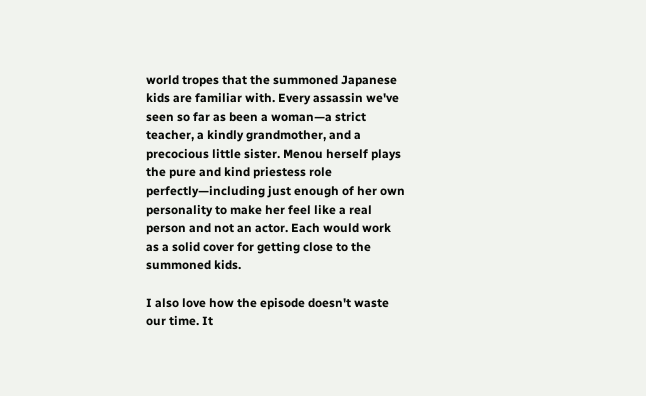world tropes that the summoned Japanese kids are familiar with. Every assassin we've seen so far as been a woman—a strict teacher, a kindly grandmother, and a precocious little sister. Menou herself plays the pure and kind priestess role perfectly—including just enough of her own personality to make her feel like a real person and not an actor. Each would work as a solid cover for getting close to the summoned kids.

I also love how the episode doesn't waste our time. It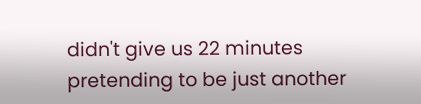didn't give us 22 minutes pretending to be just another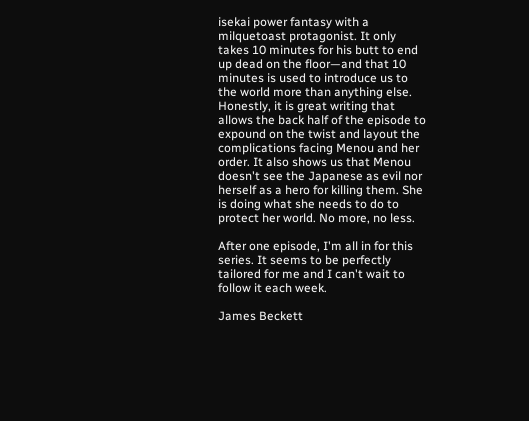isekai power fantasy with a milquetoast protagonist. It only takes 10 minutes for his butt to end up dead on the floor—and that 10 minutes is used to introduce us to the world more than anything else. Honestly, it is great writing that allows the back half of the episode to expound on the twist and layout the complications facing Menou and her order. It also shows us that Menou doesn't see the Japanese as evil nor herself as a hero for killing them. She is doing what she needs to do to protect her world. No more, no less.

After one episode, I'm all in for this series. It seems to be perfectly tailored for me and I can't wait to follow it each week.

James Beckett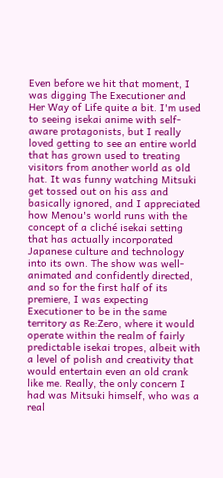Even before we hit that moment, I was digging The Executioner and Her Way of Life quite a bit. I'm used to seeing isekai anime with self-aware protagonists, but I really loved getting to see an entire world that has grown used to treating visitors from another world as old hat. It was funny watching Mitsuki get tossed out on his ass and basically ignored, and I appreciated how Menou's world runs with the concept of a cliché isekai setting that has actually incorporated Japanese culture and technology into its own. The show was well-animated and confidently directed, and so for the first half of its premiere, I was expecting Executioner to be in the same territory as Re:Zero, where it would operate within the realm of fairly predictable isekai tropes, albeit with a level of polish and creativity that would entertain even an old crank like me. Really, the only concern I had was Mitsuki himself, who was a real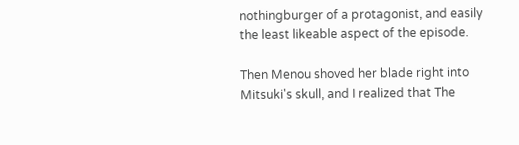nothingburger of a protagonist, and easily the least likeable aspect of the episode.

Then Menou shoved her blade right into Mitsuki's skull, and I realized that The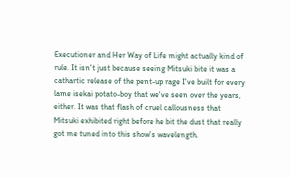Executioner and Her Way of Life might actually kind of rule. It isn't just because seeing Mitsuki bite it was a cathartic release of the pent-up rage I've built for every lame isekai potato-boy that we've seen over the years, either. It was that flash of cruel callousness that Mitsuki exhibited right before he bit the dust that really got me tuned into this show's wavelength.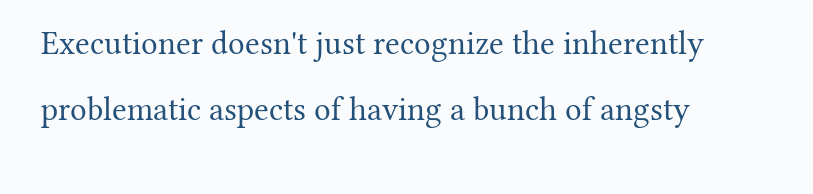Executioner doesn't just recognize the inherently problematic aspects of having a bunch of angsty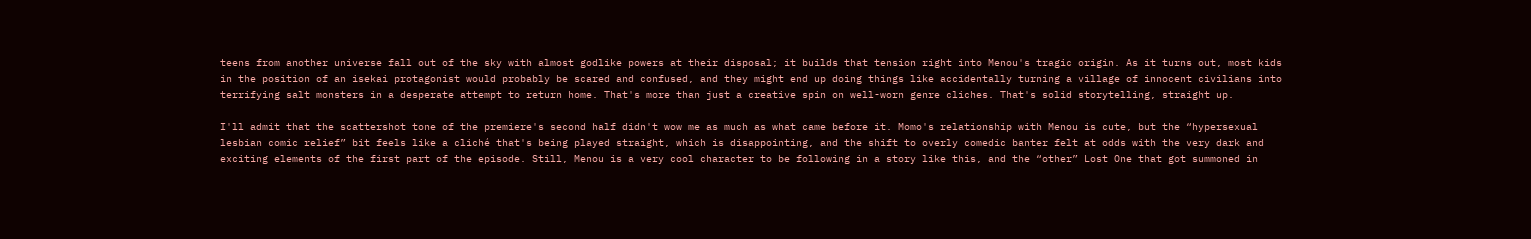teens from another universe fall out of the sky with almost godlike powers at their disposal; it builds that tension right into Menou's tragic origin. As it turns out, most kids in the position of an isekai protagonist would probably be scared and confused, and they might end up doing things like accidentally turning a village of innocent civilians into terrifying salt monsters in a desperate attempt to return home. That's more than just a creative spin on well-worn genre cliches. That's solid storytelling, straight up.

I'll admit that the scattershot tone of the premiere's second half didn't wow me as much as what came before it. Momo's relationship with Menou is cute, but the “hypersexual lesbian comic relief” bit feels like a cliché that's being played straight, which is disappointing, and the shift to overly comedic banter felt at odds with the very dark and exciting elements of the first part of the episode. Still, Menou is a very cool character to be following in a story like this, and the “other” Lost One that got summoned in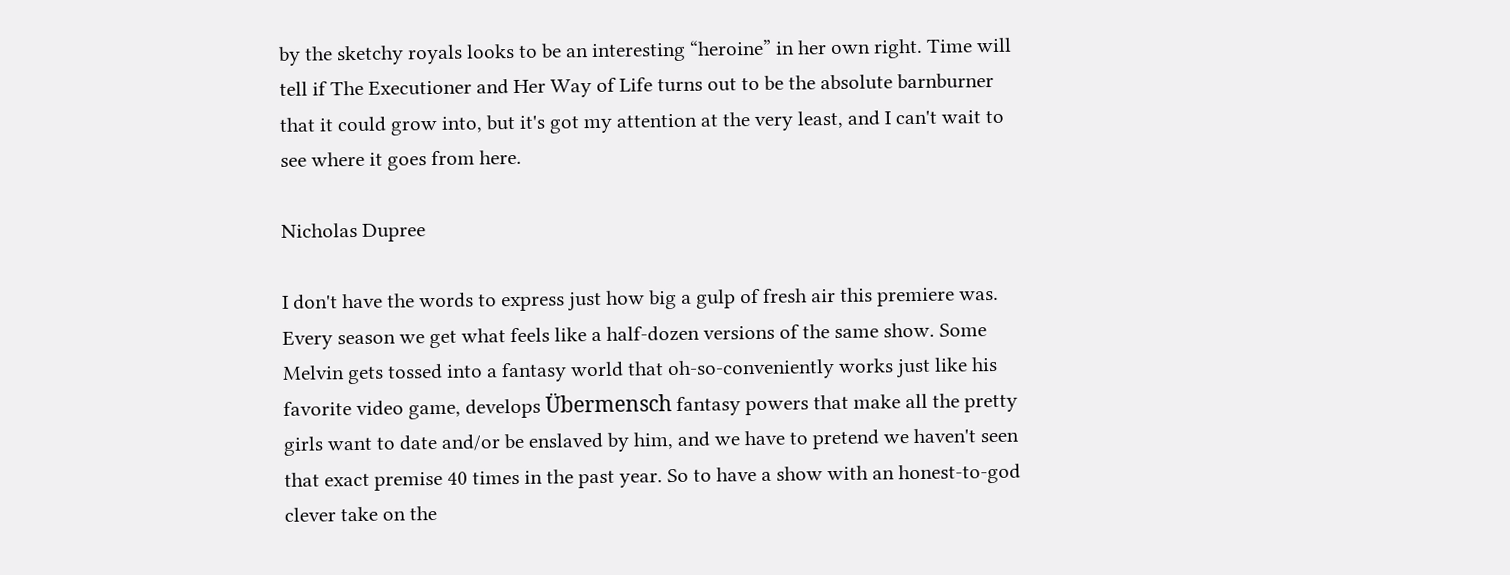by the sketchy royals looks to be an interesting “heroine” in her own right. Time will tell if The Executioner and Her Way of Life turns out to be the absolute barnburner that it could grow into, but it's got my attention at the very least, and I can't wait to see where it goes from here.

Nicholas Dupree

I don't have the words to express just how big a gulp of fresh air this premiere was. Every season we get what feels like a half-dozen versions of the same show. Some Melvin gets tossed into a fantasy world that oh-so-conveniently works just like his favorite video game, develops Übermensch fantasy powers that make all the pretty girls want to date and/or be enslaved by him, and we have to pretend we haven't seen that exact premise 40 times in the past year. So to have a show with an honest-to-god clever take on the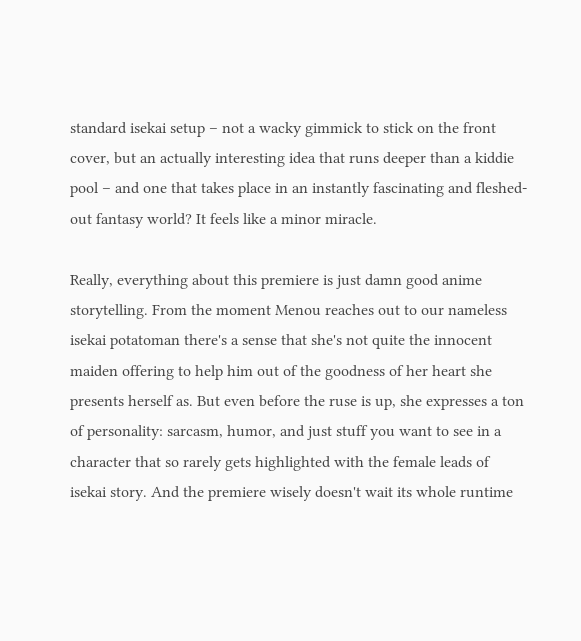standard isekai setup – not a wacky gimmick to stick on the front cover, but an actually interesting idea that runs deeper than a kiddie pool – and one that takes place in an instantly fascinating and fleshed-out fantasy world? It feels like a minor miracle.

Really, everything about this premiere is just damn good anime storytelling. From the moment Menou reaches out to our nameless isekai potatoman there's a sense that she's not quite the innocent maiden offering to help him out of the goodness of her heart she presents herself as. But even before the ruse is up, she expresses a ton of personality: sarcasm, humor, and just stuff you want to see in a character that so rarely gets highlighted with the female leads of isekai story. And the premiere wisely doesn't wait its whole runtime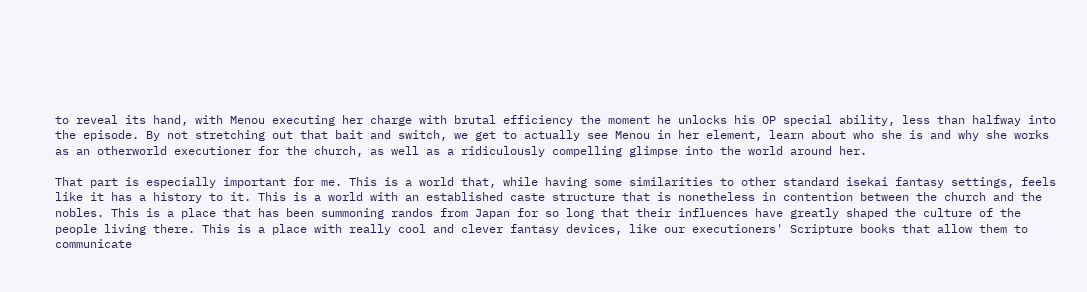to reveal its hand, with Menou executing her charge with brutal efficiency the moment he unlocks his OP special ability, less than halfway into the episode. By not stretching out that bait and switch, we get to actually see Menou in her element, learn about who she is and why she works as an otherworld executioner for the church, as well as a ridiculously compelling glimpse into the world around her.

That part is especially important for me. This is a world that, while having some similarities to other standard isekai fantasy settings, feels like it has a history to it. This is a world with an established caste structure that is nonetheless in contention between the church and the nobles. This is a place that has been summoning randos from Japan for so long that their influences have greatly shaped the culture of the people living there. This is a place with really cool and clever fantasy devices, like our executioners' Scripture books that allow them to communicate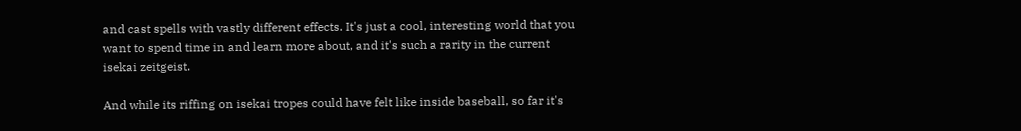and cast spells with vastly different effects. It's just a cool, interesting world that you want to spend time in and learn more about, and it's such a rarity in the current isekai zeitgeist.

And while its riffing on isekai tropes could have felt like inside baseball, so far it's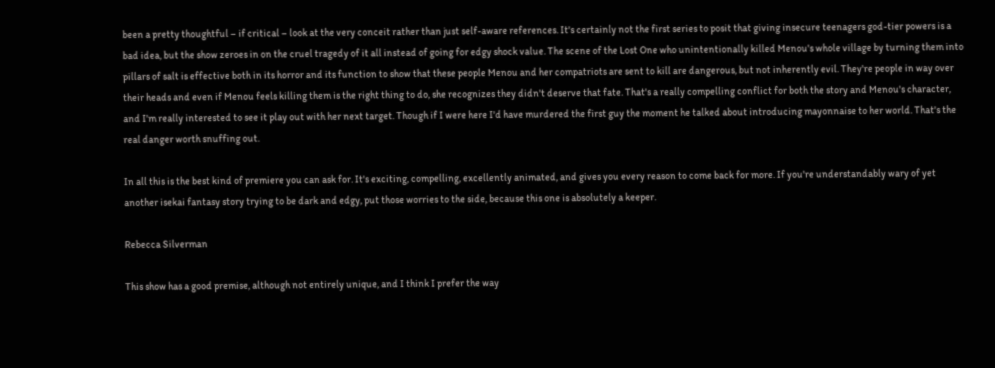been a pretty thoughtful – if critical – look at the very conceit rather than just self-aware references. It's certainly not the first series to posit that giving insecure teenagers god-tier powers is a bad idea, but the show zeroes in on the cruel tragedy of it all instead of going for edgy shock value. The scene of the Lost One who unintentionally killed Menou's whole village by turning them into pillars of salt is effective both in its horror and its function to show that these people Menou and her compatriots are sent to kill are dangerous, but not inherently evil. They're people in way over their heads and even if Menou feels killing them is the right thing to do, she recognizes they didn't deserve that fate. That's a really compelling conflict for both the story and Menou's character, and I'm really interested to see it play out with her next target. Though if I were here I'd have murdered the first guy the moment he talked about introducing mayonnaise to her world. That's the real danger worth snuffing out.

In all this is the best kind of premiere you can ask for. It's exciting, compelling, excellently animated, and gives you every reason to come back for more. If you're understandably wary of yet another isekai fantasy story trying to be dark and edgy, put those worries to the side, because this one is absolutely a keeper.

Rebecca Silverman

This show has a good premise, although not entirely unique, and I think I prefer the way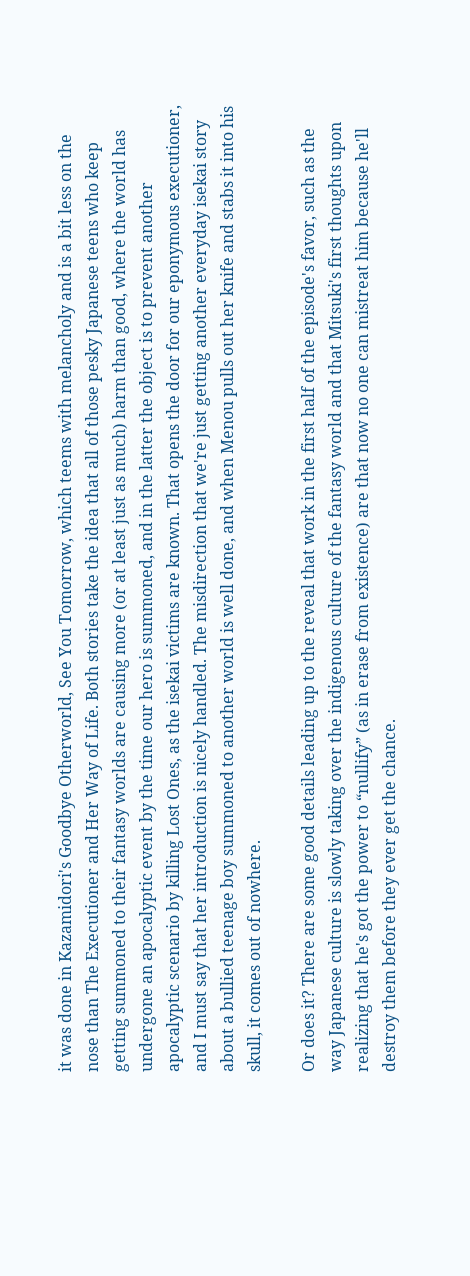it was done in Kazamidori's Goodbye Otherworld, See You Tomorrow, which teems with melancholy and is a bit less on the nose than The Executioner and Her Way of Life. Both stories take the idea that all of those pesky Japanese teens who keep getting summoned to their fantasy worlds are causing more (or at least just as much) harm than good, where the world has undergone an apocalyptic event by the time our hero is summoned, and in the latter the object is to prevent another apocalyptic scenario by killing Lost Ones, as the isekai victims are known. That opens the door for our eponymous executioner, and I must say that her introduction is nicely handled. The misdirection that we're just getting another everyday isekai story about a bullied teenage boy summoned to another world is well done, and when Menou pulls out her knife and stabs it into his skull, it comes out of nowhere.

Or does it? There are some good details leading up to the reveal that work in the first half of the episode's favor, such as the way Japanese culture is slowly taking over the indigenous culture of the fantasy world and that Mitsuki's first thoughts upon realizing that he's got the power to “nullify” (as in erase from existence) are that now no one can mistreat him because he'll destroy them before they ever get the chance.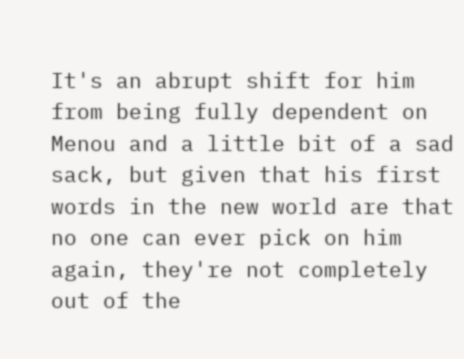It's an abrupt shift for him from being fully dependent on Menou and a little bit of a sad sack, but given that his first words in the new world are that no one can ever pick on him again, they're not completely out of the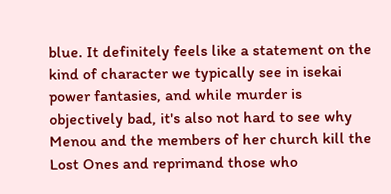blue. It definitely feels like a statement on the kind of character we typically see in isekai power fantasies, and while murder is objectively bad, it's also not hard to see why Menou and the members of her church kill the Lost Ones and reprimand those who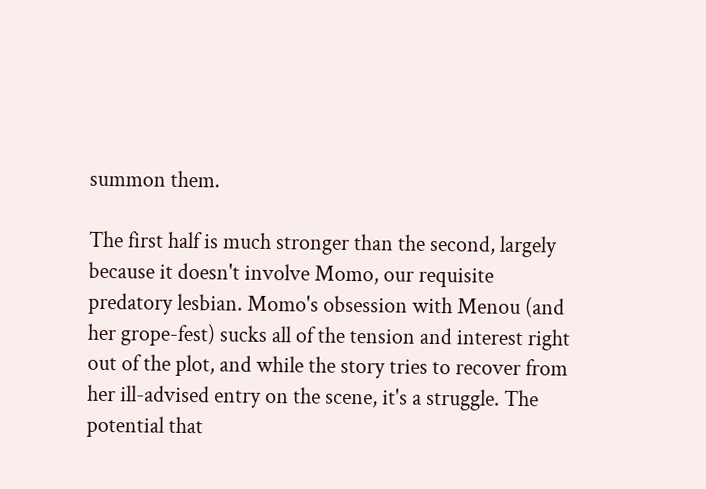summon them.

The first half is much stronger than the second, largely because it doesn't involve Momo, our requisite predatory lesbian. Momo's obsession with Menou (and her grope-fest) sucks all of the tension and interest right out of the plot, and while the story tries to recover from her ill-advised entry on the scene, it's a struggle. The potential that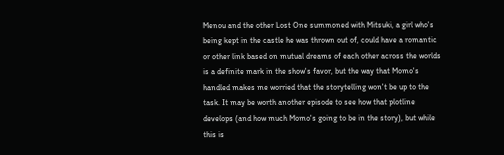Menou and the other Lost One summoned with Mitsuki, a girl who's being kept in the castle he was thrown out of, could have a romantic or other link based on mutual dreams of each other across the worlds is a definite mark in the show's favor, but the way that Momo's handled makes me worried that the storytelling won't be up to the task. It may be worth another episode to see how that plotline develops (and how much Momo's going to be in the story), but while this is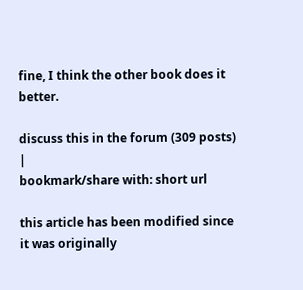fine, I think the other book does it better.

discuss this in the forum (309 posts) |
bookmark/share with: short url

this article has been modified since it was originally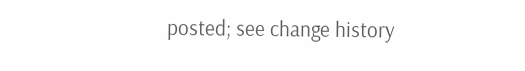posted; see change history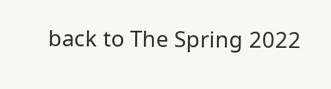back to The Spring 2022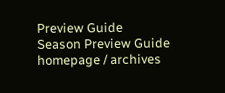Preview Guide
Season Preview Guide homepage / archives